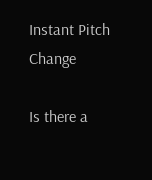Instant Pitch Change

Is there a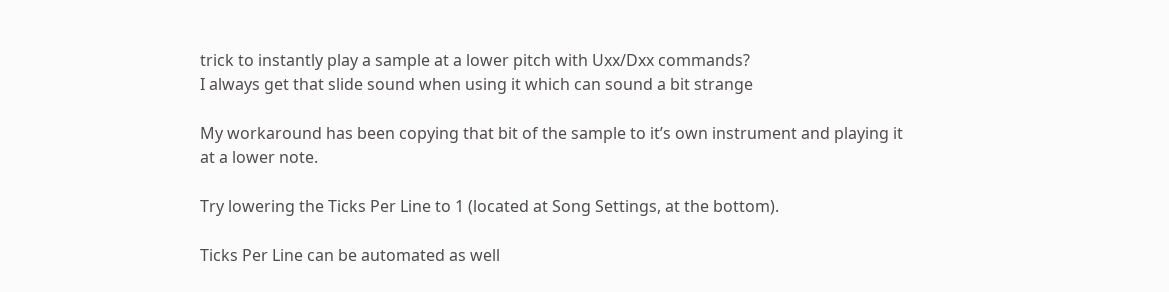trick to instantly play a sample at a lower pitch with Uxx/Dxx commands?
I always get that slide sound when using it which can sound a bit strange

My workaround has been copying that bit of the sample to it’s own instrument and playing it at a lower note.

Try lowering the Ticks Per Line to 1 (located at Song Settings, at the bottom).

Ticks Per Line can be automated as well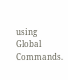using Global Commands.